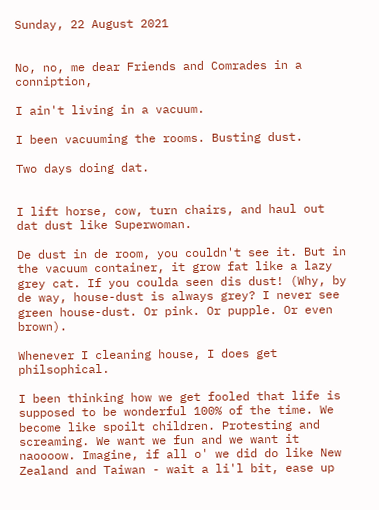Sunday, 22 August 2021


No, no, me dear Friends and Comrades in a conniption,

I ain't living in a vacuum.

I been vacuuming the rooms. Busting dust.

Two days doing dat.


I lift horse, cow, turn chairs, and haul out dat dust like Superwoman.

De dust in de room, you couldn't see it. But in the vacuum container, it grow fat like a lazy grey cat. If you coulda seen dis dust! (Why, by de way, house-dust is always grey? I never see green house-dust. Or pink. Or pupple. Or even brown).

Whenever I cleaning house, I does get philsophical.

I been thinking how we get fooled that life is supposed to be wonderful 100% of the time. We become like spoilt children. Protesting and screaming. We want we fun and we want it naoooow. Imagine, if all o' we did do like New Zealand and Taiwan - wait a li'l bit, ease up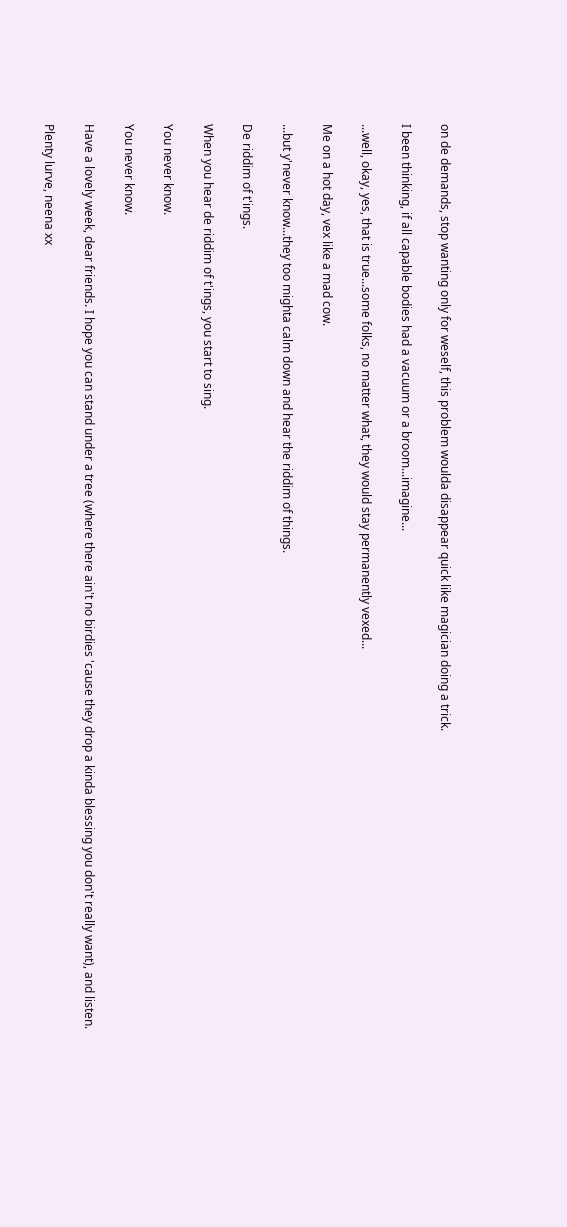on de demands, stop wanting only for weself, this problem woulda disappear quick like magician doing a trick.

I been thinking, if all capable bodies had a vacuum or a broom...imagine...

...well, okay, yes, that is true...some folks, no matter what, they would stay permanently vexed...

Me on a hot day, vex like a mad cow.

...but y'never know...they too mighta calm down and hear the riddim of things.

De riddim of t'ings.

When you hear de riddim of t'ings, you start to sing.

You never know.

You never know.

Have a lovely week, dear friends. I hope you can stand under a tree (where there ain't no birdies 'cause they drop a kinda blessing you don't really want), and listen.

Plenty lurve, neena xx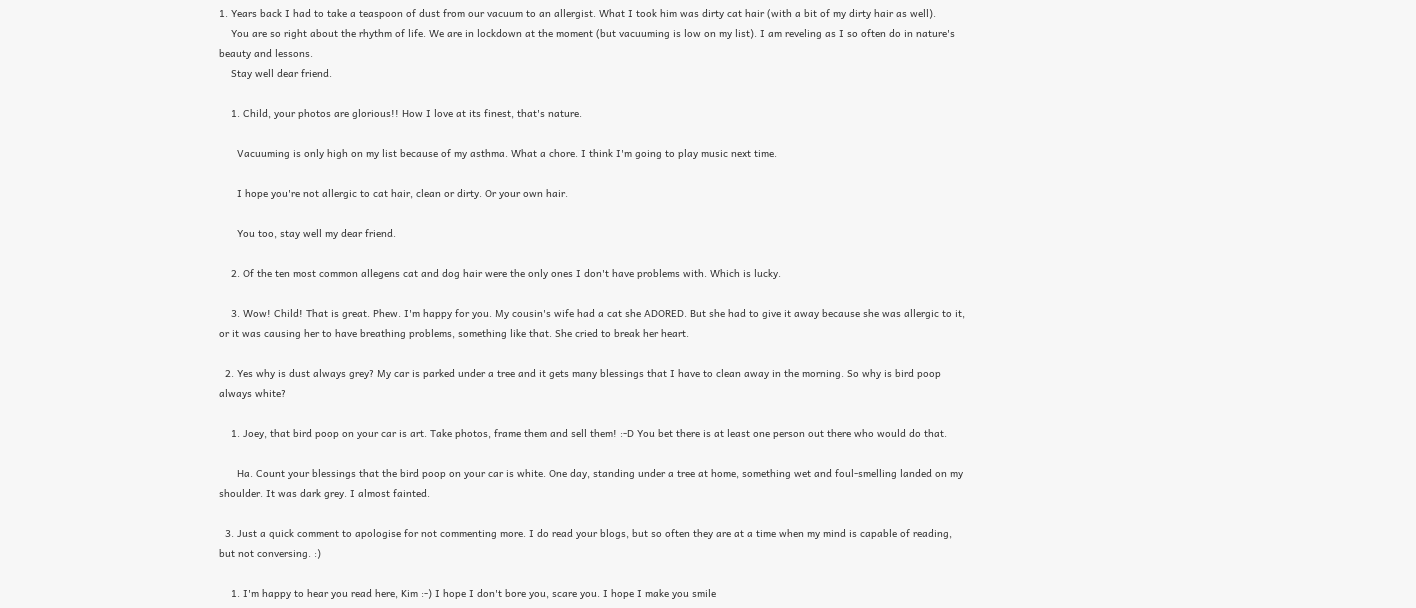1. Years back I had to take a teaspoon of dust from our vacuum to an allergist. What I took him was dirty cat hair (with a bit of my dirty hair as well).
    You are so right about the rhythm of life. We are in lockdown at the moment (but vacuuming is low on my list). I am reveling as I so often do in nature's beauty and lessons.
    Stay well dear friend.

    1. Child, your photos are glorious!! How I love at its finest, that's nature.

      Vacuuming is only high on my list because of my asthma. What a chore. I think I'm going to play music next time.

      I hope you're not allergic to cat hair, clean or dirty. Or your own hair.

      You too, stay well my dear friend.

    2. Of the ten most common allegens cat and dog hair were the only ones I don't have problems with. Which is lucky.

    3. Wow! Child! That is great. Phew. I'm happy for you. My cousin's wife had a cat she ADORED. But she had to give it away because she was allergic to it, or it was causing her to have breathing problems, something like that. She cried to break her heart.

  2. Yes why is dust always grey? My car is parked under a tree and it gets many blessings that I have to clean away in the morning. So why is bird poop always white?

    1. Joey, that bird poop on your car is art. Take photos, frame them and sell them! :-D You bet there is at least one person out there who would do that.

      Ha. Count your blessings that the bird poop on your car is white. One day, standing under a tree at home, something wet and foul-smelling landed on my shoulder. It was dark grey. I almost fainted.

  3. Just a quick comment to apologise for not commenting more. I do read your blogs, but so often they are at a time when my mind is capable of reading, but not conversing. :)

    1. I'm happy to hear you read here, Kim :-) I hope I don't bore you, scare you. I hope I make you smile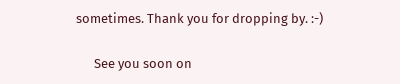sometimes. Thank you for dropping by. :-)

      See you soon on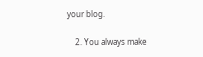your blog.

    2. You always make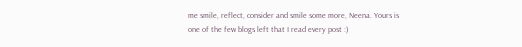me smile, reflect, consider and smile some more, Neena. Yours is one of the few blogs left that I read every post :)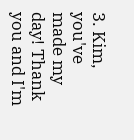3. Kim, you've made my day! Thank you and I'm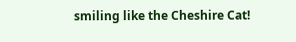smiling like the Cheshire Cat!